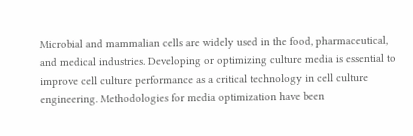Microbial and mammalian cells are widely used in the food, pharmaceutical, and medical industries. Developing or optimizing culture media is essential to improve cell culture performance as a critical technology in cell culture engineering. Methodologies for media optimization have been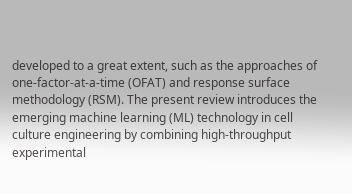developed to a great extent, such as the approaches of one-factor-at-a-time (OFAT) and response surface methodology (RSM). The present review introduces the emerging machine learning (ML) technology in cell culture engineering by combining high-throughput experimental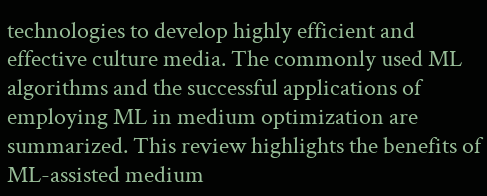technologies to develop highly efficient and effective culture media. The commonly used ML algorithms and the successful applications of employing ML in medium optimization are summarized. This review highlights the benefits of ML-assisted medium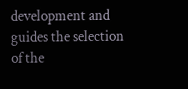development and guides the selection of the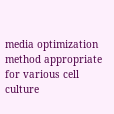media optimization method appropriate for various cell culture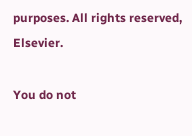purposes. All rights reserved, Elsevier.

You do not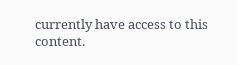currently have access to this content.